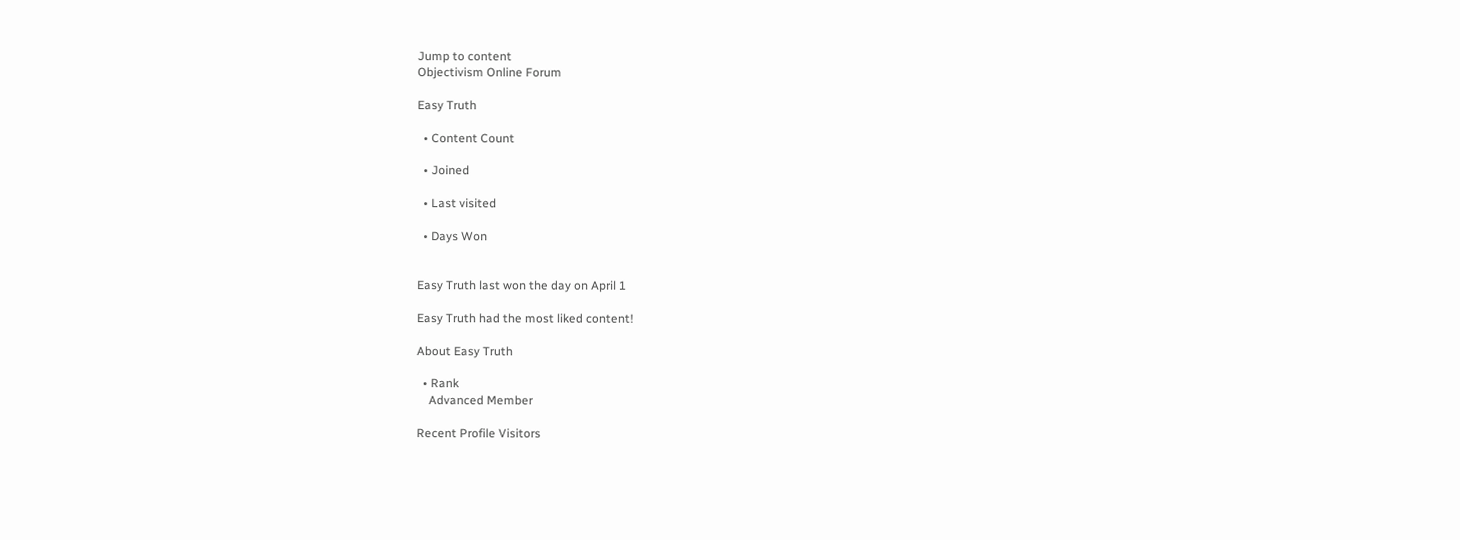Jump to content
Objectivism Online Forum

Easy Truth

  • Content Count

  • Joined

  • Last visited

  • Days Won


Easy Truth last won the day on April 1

Easy Truth had the most liked content!

About Easy Truth

  • Rank
    Advanced Member

Recent Profile Visitors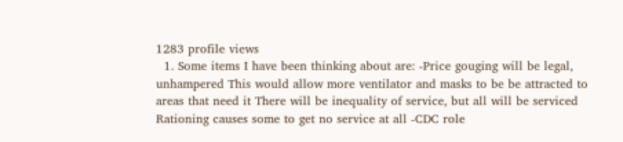1283 profile views
  1. Some items I have been thinking about are: -Price gouging will be legal, unhampered This would allow more ventilator and masks to be be attracted to areas that need it There will be inequality of service, but all will be serviced Rationing causes some to get no service at all -CDC role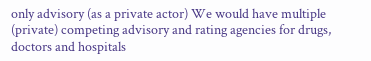only advisory (as a private actor) We would have multiple (private) competing advisory and rating agencies for drugs, doctors and hospitals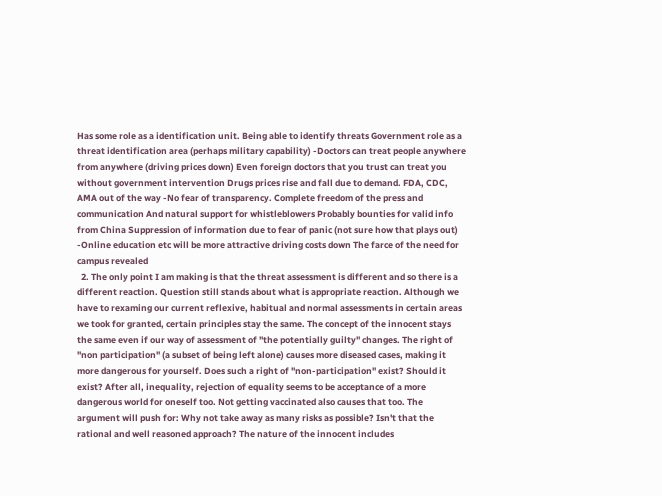Has some role as a identification unit. Being able to identify threats Government role as a threat identification area (perhaps military capability) -Doctors can treat people anywhere from anywhere (driving prices down) Even foreign doctors that you trust can treat you without government intervention Drugs prices rise and fall due to demand. FDA, CDC, AMA out of the way -No fear of transparency. Complete freedom of the press and communication And natural support for whistleblowers Probably bounties for valid info from China Suppression of information due to fear of panic (not sure how that plays out) -Online education etc will be more attractive driving costs down The farce of the need for campus revealed
  2. The only point I am making is that the threat assessment is different and so there is a different reaction. Question still stands about what is appropriate reaction. Although we have to rexaming our current reflexive, habitual and normal assessments in certain areas we took for granted, certain principles stay the same. The concept of the innocent stays the same even if our way of assessment of "the potentially guilty" changes. The right of "non participation" (a subset of being left alone) causes more diseased cases, making it more dangerous for yourself. Does such a right of "non-participation" exist? Should it exist? After all, inequality, rejection of equality seems to be acceptance of a more dangerous world for oneself too. Not getting vaccinated also causes that too. The argument will push for: Why not take away as many risks as possible? Isn't that the rational and well reasoned approach? The nature of the innocent includes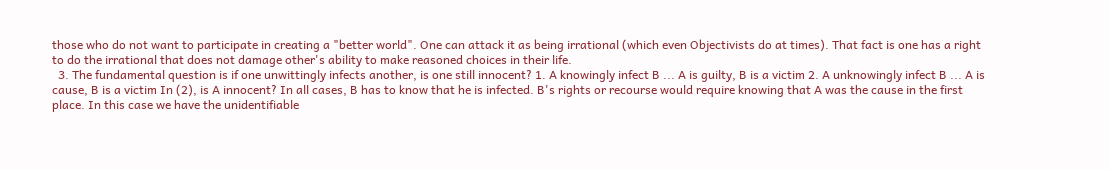those who do not want to participate in creating a "better world". One can attack it as being irrational (which even Objectivists do at times). That fact is one has a right to do the irrational that does not damage other's ability to make reasoned choices in their life.
  3. The fundamental question is if one unwittingly infects another, is one still innocent? 1. A knowingly infect B ... A is guilty, B is a victim 2. A unknowingly infect B ... A is cause, B is a victim In (2), is A innocent? In all cases, B has to know that he is infected. B's rights or recourse would require knowing that A was the cause in the first place. In this case we have the unidentifiable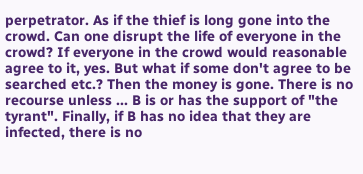perpetrator. As if the thief is long gone into the crowd. Can one disrupt the life of everyone in the crowd? If everyone in the crowd would reasonable agree to it, yes. But what if some don't agree to be searched etc.? Then the money is gone. There is no recourse unless ... B is or has the support of "the tyrant". Finally, if B has no idea that they are infected, there is no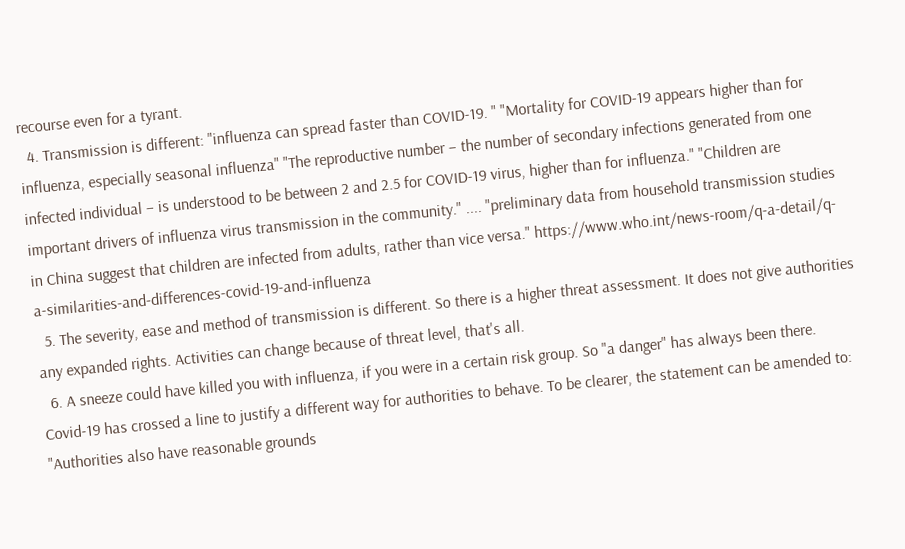recourse even for a tyrant.
  4. Transmission is different: "influenza can spread faster than COVID-19. " "Mortality for COVID-19 appears higher than for influenza, especially seasonal influenza" "The reproductive number – the number of secondary infections generated from one infected individual – is understood to be between 2 and 2.5 for COVID-19 virus, higher than for influenza." "Children are important drivers of influenza virus transmission in the community." .... "preliminary data from household transmission studies in China suggest that children are infected from adults, rather than vice versa." https://www.who.int/news-room/q-a-detail/q-a-similarities-and-differences-covid-19-and-influenza
  5. The severity, ease and method of transmission is different. So there is a higher threat assessment. It does not give authorities any expanded rights. Activities can change because of threat level, that's all.
  6. A sneeze could have killed you with influenza, if you were in a certain risk group. So "a danger" has always been there. Covid-19 has crossed a line to justify a different way for authorities to behave. To be clearer, the statement can be amended to: "Authorities also have reasonable grounds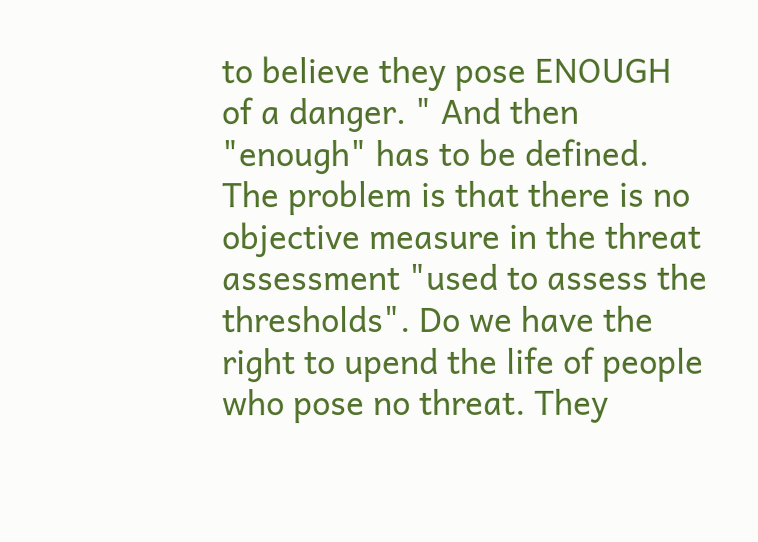to believe they pose ENOUGH of a danger. " And then "enough" has to be defined. The problem is that there is no objective measure in the threat assessment "used to assess the thresholds". Do we have the right to upend the life of people who pose no threat. They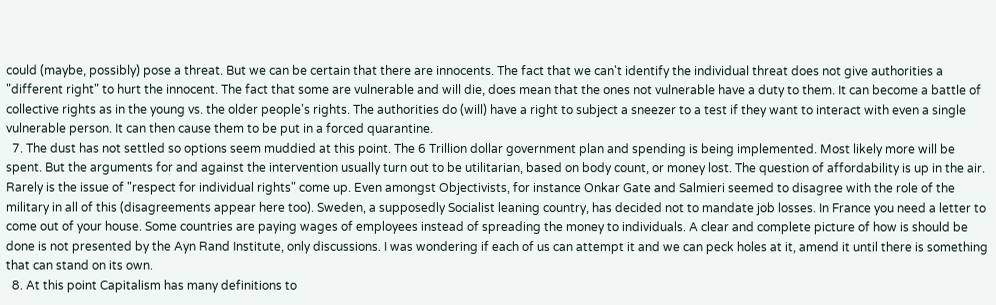could (maybe, possibly) pose a threat. But we can be certain that there are innocents. The fact that we can't identify the individual threat does not give authorities a "different right" to hurt the innocent. The fact that some are vulnerable and will die, does mean that the ones not vulnerable have a duty to them. It can become a battle of collective rights as in the young vs. the older people's rights. The authorities do (will) have a right to subject a sneezer to a test if they want to interact with even a single vulnerable person. It can then cause them to be put in a forced quarantine.
  7. The dust has not settled so options seem muddied at this point. The 6 Trillion dollar government plan and spending is being implemented. Most likely more will be spent. But the arguments for and against the intervention usually turn out to be utilitarian, based on body count, or money lost. The question of affordability is up in the air. Rarely is the issue of "respect for individual rights" come up. Even amongst Objectivists, for instance Onkar Gate and Salmieri seemed to disagree with the role of the military in all of this (disagreements appear here too). Sweden, a supposedly Socialist leaning country, has decided not to mandate job losses. In France you need a letter to come out of your house. Some countries are paying wages of employees instead of spreading the money to individuals. A clear and complete picture of how is should be done is not presented by the Ayn Rand Institute, only discussions. I was wondering if each of us can attempt it and we can peck holes at it, amend it until there is something that can stand on its own.
  8. At this point Capitalism has many definitions to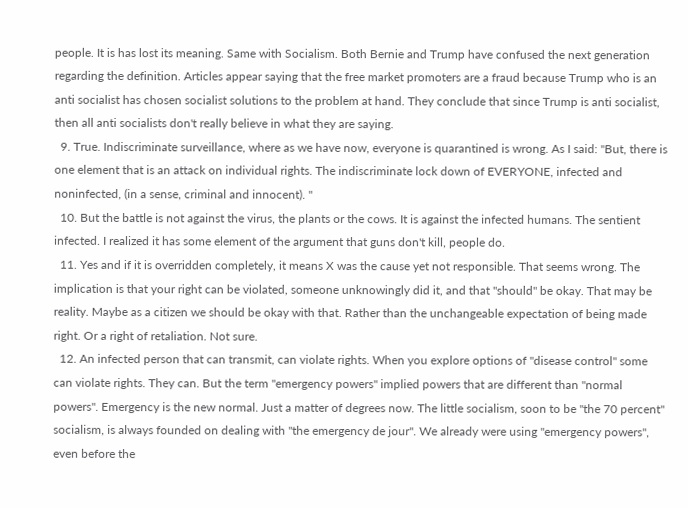people. It is has lost its meaning. Same with Socialism. Both Bernie and Trump have confused the next generation regarding the definition. Articles appear saying that the free market promoters are a fraud because Trump who is an anti socialist has chosen socialist solutions to the problem at hand. They conclude that since Trump is anti socialist, then all anti socialists don't really believe in what they are saying.
  9. True. Indiscriminate surveillance, where as we have now, everyone is quarantined is wrong. As I said: "But, there is one element that is an attack on individual rights. The indiscriminate lock down of EVERYONE, infected and noninfected, (in a sense, criminal and innocent). "
  10. But the battle is not against the virus, the plants or the cows. It is against the infected humans. The sentient infected. I realized it has some element of the argument that guns don't kill, people do.
  11. Yes and if it is overridden completely, it means X was the cause yet not responsible. That seems wrong. The implication is that your right can be violated, someone unknowingly did it, and that "should" be okay. That may be reality. Maybe as a citizen we should be okay with that. Rather than the unchangeable expectation of being made right. Or a right of retaliation. Not sure.
  12. An infected person that can transmit, can violate rights. When you explore options of "disease control" some can violate rights. They can. But the term "emergency powers" implied powers that are different than "normal powers". Emergency is the new normal. Just a matter of degrees now. The little socialism, soon to be "the 70 percent" socialism, is always founded on dealing with "the emergency de jour". We already were using "emergency powers", even before the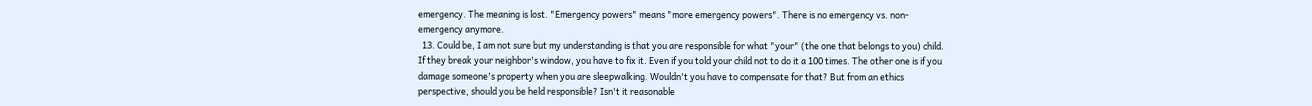emergency. The meaning is lost. "Emergency powers" means "more emergency powers". There is no emergency vs. non-emergency anymore.
  13. Could be, I am not sure but my understanding is that you are responsible for what "your" (the one that belongs to you) child. If they break your neighbor's window, you have to fix it. Even if you told your child not to do it a 100 times. The other one is if you damage someone's property when you are sleepwalking. Wouldn't you have to compensate for that? But from an ethics perspective, should you be held responsible? Isn't it reasonable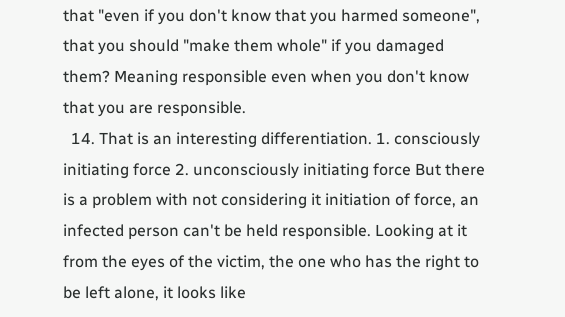that "even if you don't know that you harmed someone", that you should "make them whole" if you damaged them? Meaning responsible even when you don't know that you are responsible.
  14. That is an interesting differentiation. 1. consciously initiating force 2. unconsciously initiating force But there is a problem with not considering it initiation of force, an infected person can't be held responsible. Looking at it from the eyes of the victim, the one who has the right to be left alone, it looks like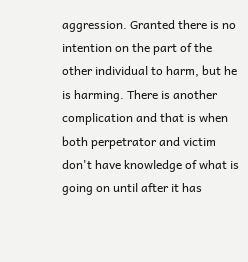aggression. Granted there is no intention on the part of the other individual to harm, but he is harming. There is another complication and that is when both perpetrator and victim don't have knowledge of what is going on until after it has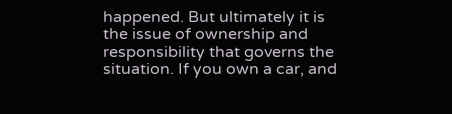happened. But ultimately it is the issue of ownership and responsibility that governs the situation. If you own a car, and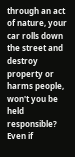through an act of nature, your car rolls down the street and destroy property or harms people, won't you be held responsible? Even if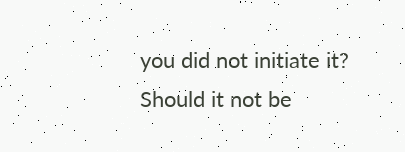you did not initiate it? Should it not be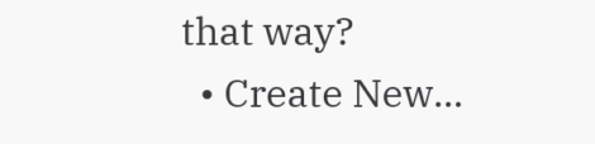that way?
  • Create New...